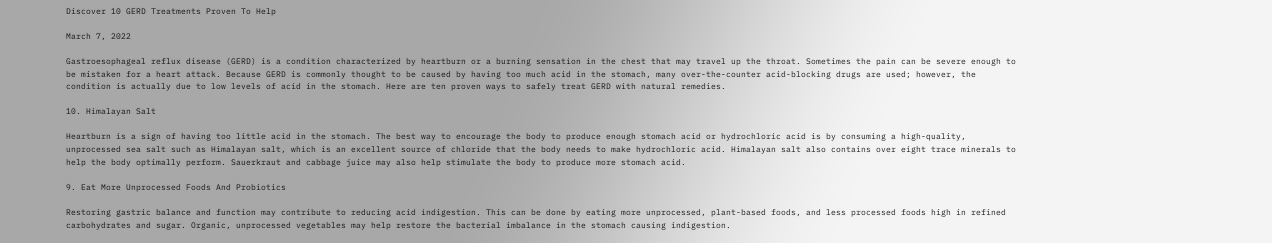Discover 10 GERD Treatments Proven To Help

March 7, 2022

Gastroesophageal reflux disease (GERD) is a condition characterized by heartburn or a burning sensation in the chest that may travel up the throat. Sometimes the pain can be severe enough to be mistaken for a heart attack. Because GERD is commonly thought to be caused by having too much acid in the stomach, many over-the-counter acid-blocking drugs are used; however, the condition is actually due to low levels of acid in the stomach. Here are ten proven ways to safely treat GERD with natural remedies.

10. Himalayan Salt

Heartburn is a sign of having too little acid in the stomach. The best way to encourage the body to produce enough stomach acid or hydrochloric acid is by consuming a high-quality, unprocessed sea salt such as Himalayan salt, which is an excellent source of chloride that the body needs to make hydrochloric acid. Himalayan salt also contains over eight trace minerals to help the body optimally perform. Sauerkraut and cabbage juice may also help stimulate the body to produce more stomach acid.

9. Eat More Unprocessed Foods And Probiotics

Restoring gastric balance and function may contribute to reducing acid indigestion. This can be done by eating more unprocessed, plant-based foods, and less processed foods high in refined carbohydrates and sugar. Organic, unprocessed vegetables may help restore the bacterial imbalance in the stomach causing indigestion.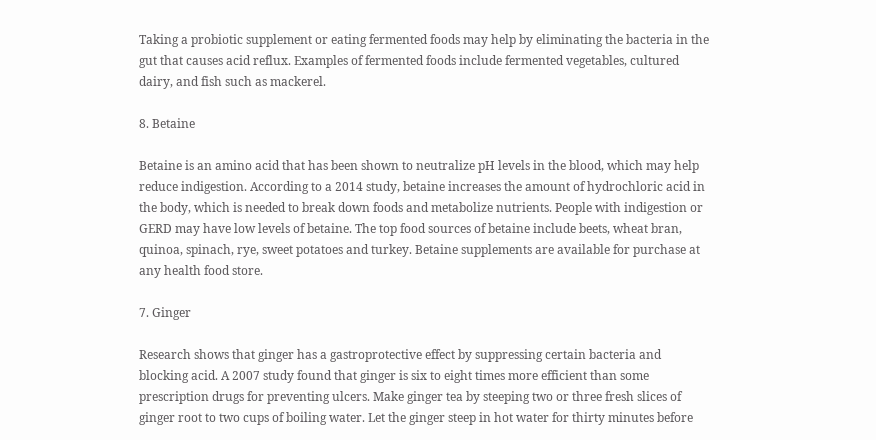Taking a probiotic supplement or eating fermented foods may help by eliminating the bacteria in the gut that causes acid reflux. Examples of fermented foods include fermented vegetables, cultured dairy, and fish such as mackerel.

8. Betaine

Betaine is an amino acid that has been shown to neutralize pH levels in the blood, which may help reduce indigestion. According to a 2014 study, betaine increases the amount of hydrochloric acid in the body, which is needed to break down foods and metabolize nutrients. People with indigestion or GERD may have low levels of betaine. The top food sources of betaine include beets, wheat bran, quinoa, spinach, rye, sweet potatoes and turkey. Betaine supplements are available for purchase at any health food store.

7. Ginger

Research shows that ginger has a gastroprotective effect by suppressing certain bacteria and blocking acid. A 2007 study found that ginger is six to eight times more efficient than some prescription drugs for preventing ulcers. Make ginger tea by steeping two or three fresh slices of ginger root to two cups of boiling water. Let the ginger steep in hot water for thirty minutes before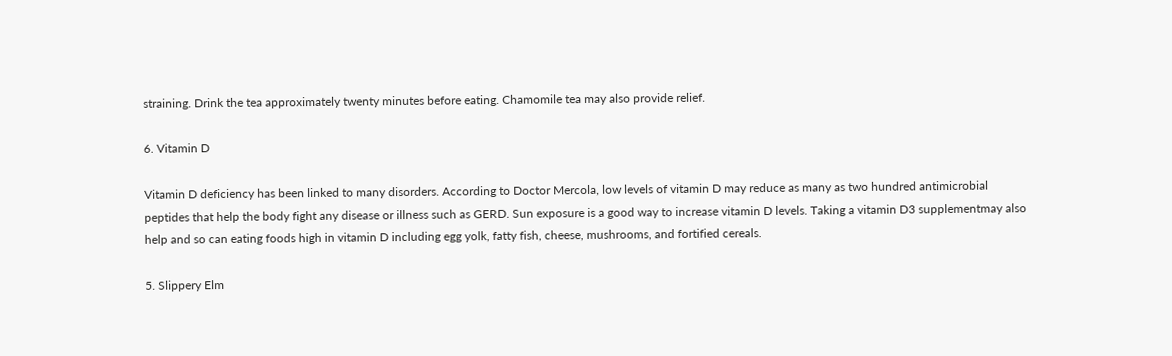straining. Drink the tea approximately twenty minutes before eating. Chamomile tea may also provide relief.

6. Vitamin D

Vitamin D deficiency has been linked to many disorders. According to Doctor Mercola, low levels of vitamin D may reduce as many as two hundred antimicrobial peptides that help the body fight any disease or illness such as GERD. Sun exposure is a good way to increase vitamin D levels. Taking a vitamin D3 supplementmay also help and so can eating foods high in vitamin D including egg yolk, fatty fish, cheese, mushrooms, and fortified cereals.

5. Slippery Elm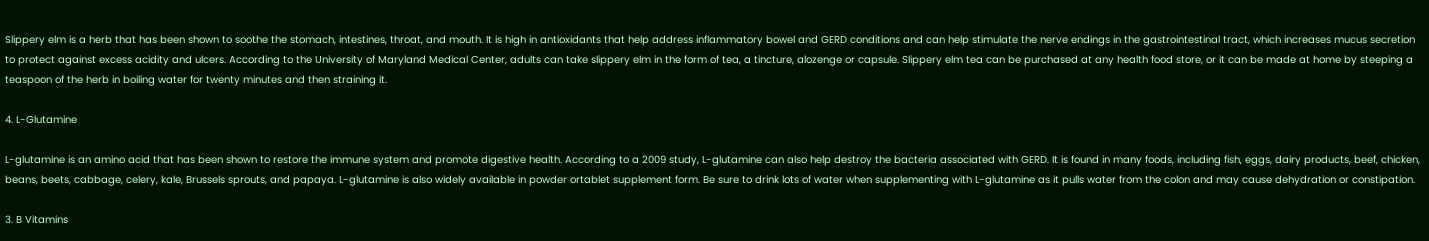Slippery elm is a herb that has been shown to soothe the stomach, intestines, throat, and mouth. It is high in antioxidants that help address inflammatory bowel and GERD conditions and can help stimulate the nerve endings in the gastrointestinal tract, which increases mucus secretion to protect against excess acidity and ulcers. According to the University of Maryland Medical Center, adults can take slippery elm in the form of tea, a tincture, alozenge or capsule. Slippery elm tea can be purchased at any health food store, or it can be made at home by steeping a teaspoon of the herb in boiling water for twenty minutes and then straining it.

4. L-Glutamine

L-glutamine is an amino acid that has been shown to restore the immune system and promote digestive health. According to a 2009 study, L-glutamine can also help destroy the bacteria associated with GERD. It is found in many foods, including fish, eggs, dairy products, beef, chicken, beans, beets, cabbage, celery, kale, Brussels sprouts, and papaya. L-glutamine is also widely available in powder ortablet supplement form. Be sure to drink lots of water when supplementing with L-glutamine as it pulls water from the colon and may cause dehydration or constipation.

3. B Vitamins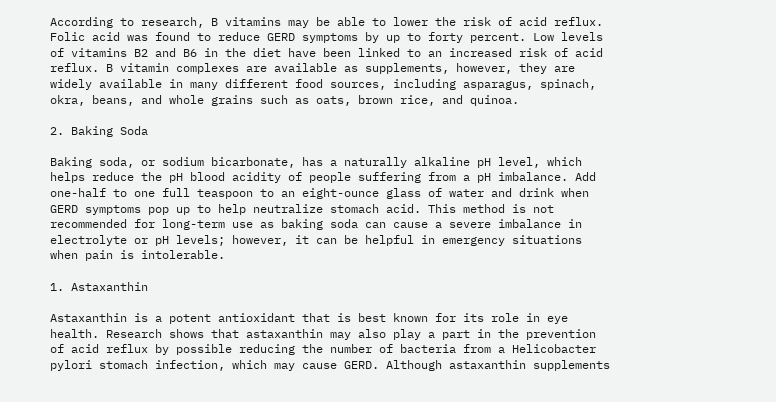According to research, B vitamins may be able to lower the risk of acid reflux. Folic acid was found to reduce GERD symptoms by up to forty percent. Low levels of vitamins B2 and B6 in the diet have been linked to an increased risk of acid reflux. B vitamin complexes are available as supplements, however, they are widely available in many different food sources, including asparagus, spinach, okra, beans, and whole grains such as oats, brown rice, and quinoa.

2. Baking Soda

Baking soda, or sodium bicarbonate, has a naturally alkaline pH level, which helps reduce the pH blood acidity of people suffering from a pH imbalance. Add one-half to one full teaspoon to an eight-ounce glass of water and drink when GERD symptoms pop up to help neutralize stomach acid. This method is not recommended for long-term use as baking soda can cause a severe imbalance in electrolyte or pH levels; however, it can be helpful in emergency situations when pain is intolerable.

1. Astaxanthin

Astaxanthin is a potent antioxidant that is best known for its role in eye health. Research shows that astaxanthin may also play a part in the prevention of acid reflux by possible reducing the number of bacteria from a Helicobacter pylori stomach infection, which may cause GERD. Although astaxanthin supplements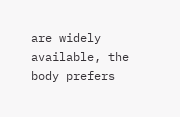are widely available, the body prefers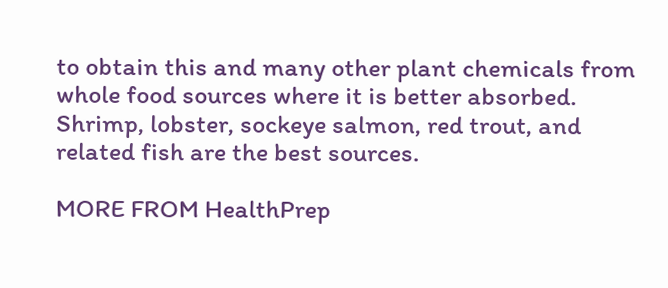to obtain this and many other plant chemicals from whole food sources where it is better absorbed. Shrimp, lobster, sockeye salmon, red trout, and related fish are the best sources.

MORE FROM HealthPrep